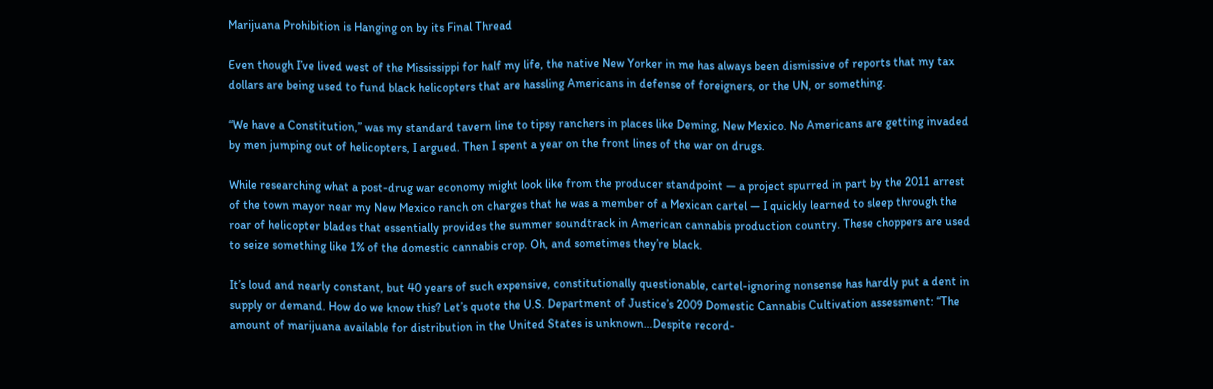Marijuana Prohibition is Hanging on by its Final Thread

Even though I’ve lived west of the Mississippi for half my life, the native New Yorker in me has always been dismissive of reports that my tax dollars are being used to fund black helicopters that are hassling Americans in defense of foreigners, or the UN, or something.

“We have a Constitution,” was my standard tavern line to tipsy ranchers in places like Deming, New Mexico. No Americans are getting invaded by men jumping out of helicopters, I argued. Then I spent a year on the front lines of the war on drugs.

While researching what a post-drug war economy might look like from the producer standpoint — a project spurred in part by the 2011 arrest of the town mayor near my New Mexico ranch on charges that he was a member of a Mexican cartel — I quickly learned to sleep through the roar of helicopter blades that essentially provides the summer soundtrack in American cannabis production country. These choppers are used to seize something like 1% of the domestic cannabis crop. Oh, and sometimes they’re black.

It’s loud and nearly constant, but 40 years of such expensive, constitutionally questionable, cartel-ignoring nonsense has hardly put a dent in supply or demand. How do we know this? Let’s quote the U.S. Department of Justice’s 2009 Domestic Cannabis Cultivation assessment: “The amount of marijuana available for distribution in the United States is unknown…Despite record-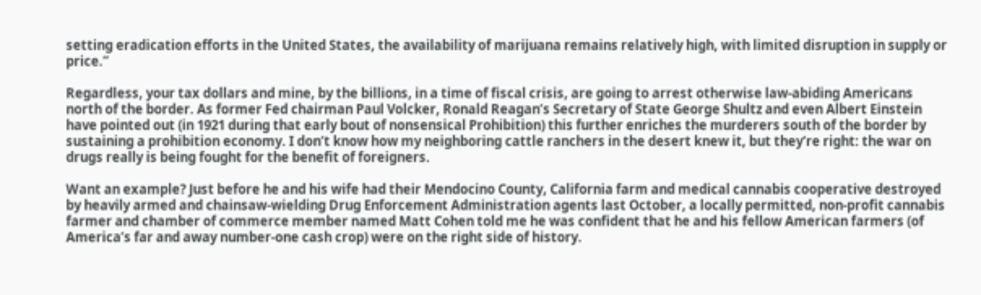setting eradication efforts in the United States, the availability of marijuana remains relatively high, with limited disruption in supply or price.”

Regardless, your tax dollars and mine, by the billions, in a time of fiscal crisis, are going to arrest otherwise law-abiding Americans north of the border. As former Fed chairman Paul Volcker, Ronald Reagan’s Secretary of State George Shultz and even Albert Einstein have pointed out (in 1921 during that early bout of nonsensical Prohibition) this further enriches the murderers south of the border by sustaining a prohibition economy. I don’t know how my neighboring cattle ranchers in the desert knew it, but they’re right: the war on drugs really is being fought for the benefit of foreigners.

Want an example? Just before he and his wife had their Mendocino County, California farm and medical cannabis cooperative destroyed by heavily armed and chainsaw-wielding Drug Enforcement Administration agents last October, a locally permitted, non-profit cannabis farmer and chamber of commerce member named Matt Cohen told me he was confident that he and his fellow American farmers (of America’s far and away number-one cash crop) were on the right side of history.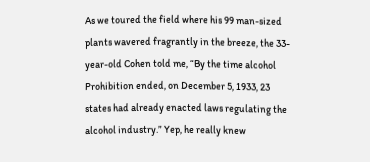As we toured the field where his 99 man-sized plants wavered fragrantly in the breeze, the 33-year-old Cohen told me, “By the time alcohol Prohibition ended, on December 5, 1933, 23 states had already enacted laws regulating the alcohol industry.” Yep, he really knew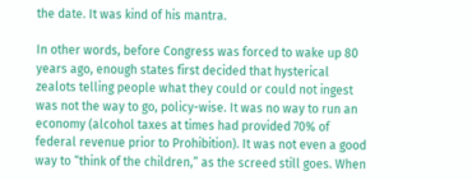the date. It was kind of his mantra.

In other words, before Congress was forced to wake up 80 years ago, enough states first decided that hysterical zealots telling people what they could or could not ingest was not the way to go, policy-wise. It was no way to run an economy (alcohol taxes at times had provided 70% of federal revenue prior to Prohibition). It was not even a good way to “think of the children,” as the screed still goes. When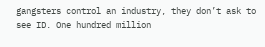gangsters control an industry, they don’t ask to see ID. One hundred million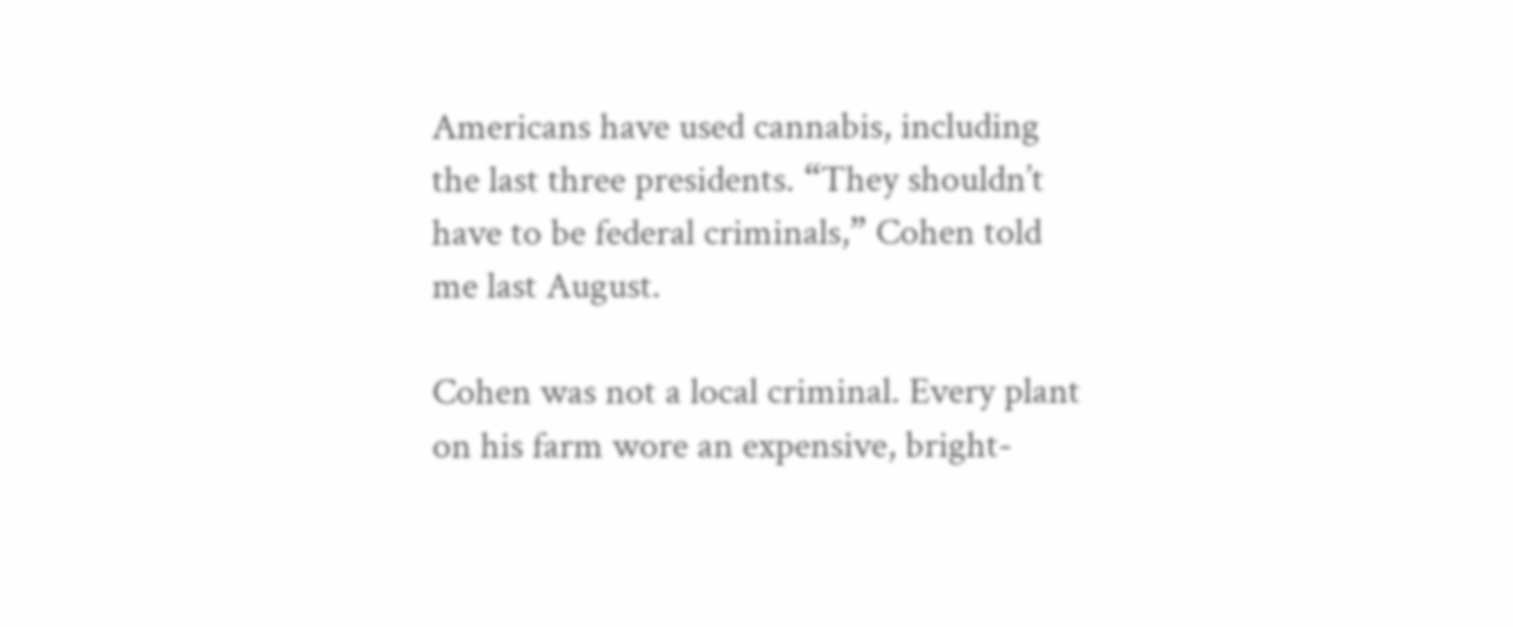Americans have used cannabis, including the last three presidents. “They shouldn’t have to be federal criminals,” Cohen told me last August.

Cohen was not a local criminal. Every plant on his farm wore an expensive, bright-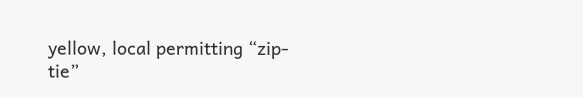yellow, local permitting “zip-tie”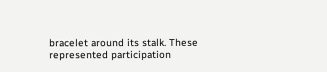bracelet around its stalk. These represented participation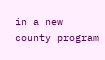in a new county program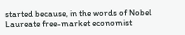started because, in the words of Nobel Laureate free-market economist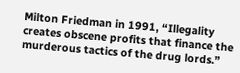Milton Friedman in 1991, “Illegality creates obscene profits that finance the murderous tactics of the drug lords.”